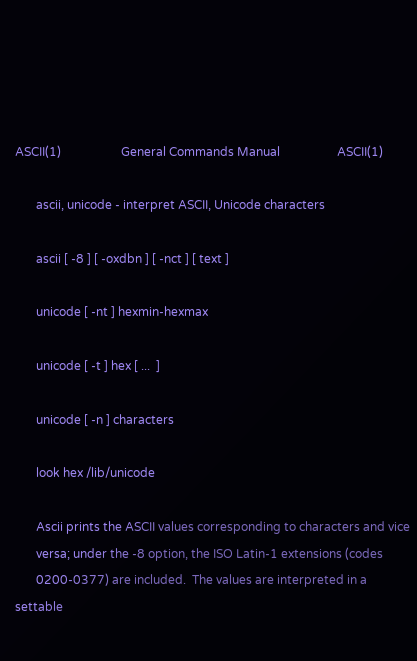ASCII(1)                    General Commands Manual                   ASCII(1)

       ascii, unicode - interpret ASCII, Unicode characters

       ascii [ -8 ] [ -oxdbn ] [ -nct ] [ text ]

       unicode [ -nt ] hexmin-hexmax

       unicode [ -t ] hex [ ...  ]

       unicode [ -n ] characters

       look hex /lib/unicode

       Ascii prints the ASCII values corresponding to characters and vice
       versa; under the -8 option, the ISO Latin-1 extensions (codes
       0200-0377) are included.  The values are interpreted in a settable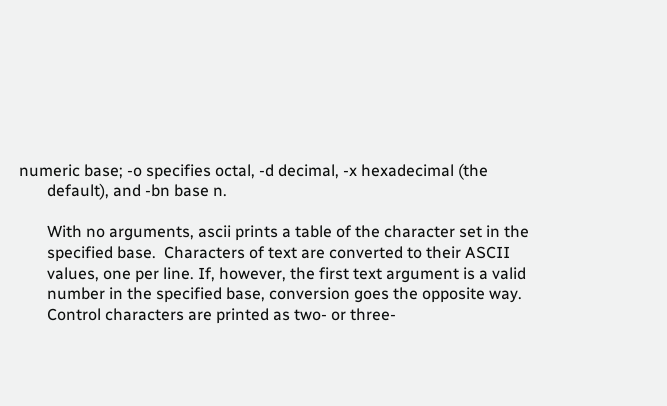numeric base; -o specifies octal, -d decimal, -x hexadecimal (the
       default), and -bn base n.

       With no arguments, ascii prints a table of the character set in the
       specified base.  Characters of text are converted to their ASCII
       values, one per line. If, however, the first text argument is a valid
       number in the specified base, conversion goes the opposite way.
       Control characters are printed as two- or three-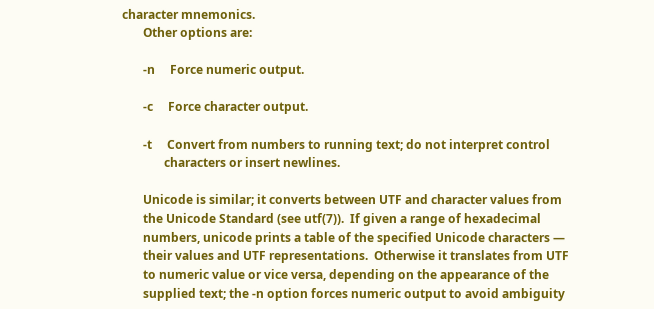character mnemonics.
       Other options are:

       -n     Force numeric output.

       -c     Force character output.

       -t     Convert from numbers to running text; do not interpret control
              characters or insert newlines.

       Unicode is similar; it converts between UTF and character values from
       the Unicode Standard (see utf(7)).  If given a range of hexadecimal
       numbers, unicode prints a table of the specified Unicode characters —
       their values and UTF representations.  Otherwise it translates from UTF
       to numeric value or vice versa, depending on the appearance of the
       supplied text; the -n option forces numeric output to avoid ambiguity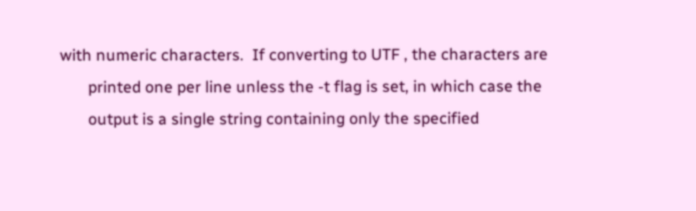with numeric characters.  If converting to UTF , the characters are
       printed one per line unless the -t flag is set, in which case the
       output is a single string containing only the specified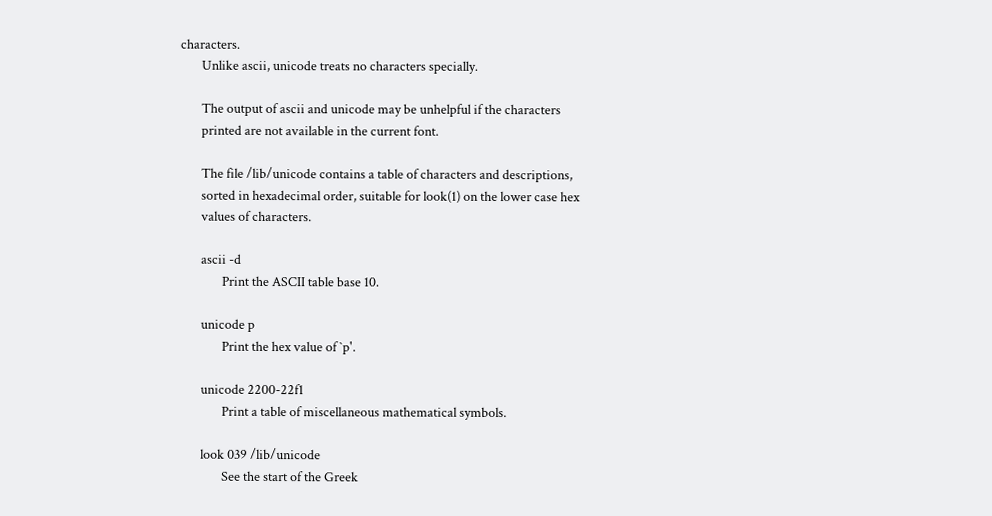characters.
       Unlike ascii, unicode treats no characters specially.

       The output of ascii and unicode may be unhelpful if the characters
       printed are not available in the current font.

       The file /lib/unicode contains a table of characters and descriptions,
       sorted in hexadecimal order, suitable for look(1) on the lower case hex
       values of characters.

       ascii -d
              Print the ASCII table base 10.

       unicode p
              Print the hex value of `p'.

       unicode 2200-22f1
              Print a table of miscellaneous mathematical symbols.

       look 039 /lib/unicode
              See the start of the Greek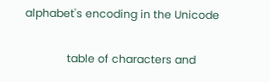alphabet's encoding in the Unicode

              table of characters and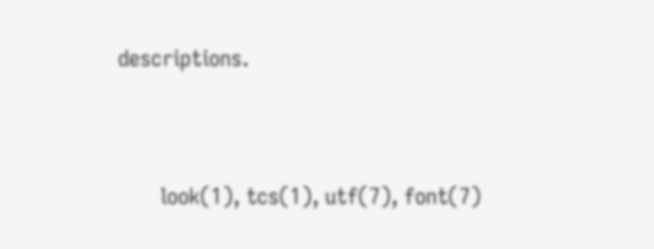descriptions.


       look(1), tcs(1), utf(7), font(7)